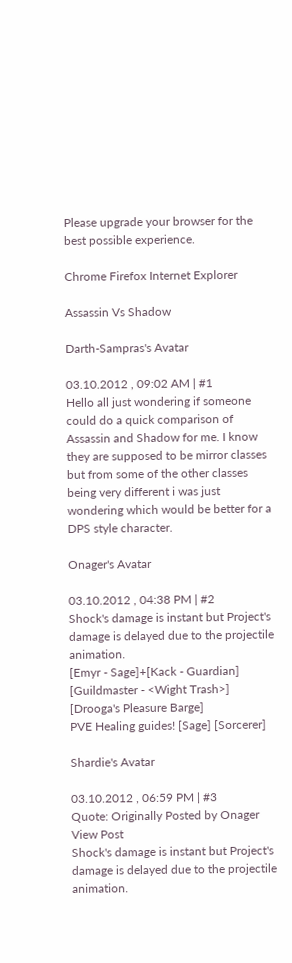Please upgrade your browser for the best possible experience.

Chrome Firefox Internet Explorer

Assassin Vs Shadow

Darth-Sampras's Avatar

03.10.2012 , 09:02 AM | #1
Hello all just wondering if someone could do a quick comparison of Assassin and Shadow for me. I know they are supposed to be mirror classes but from some of the other classes being very different i was just wondering which would be better for a DPS style character.

Onager's Avatar

03.10.2012 , 04:38 PM | #2
Shock's damage is instant but Project's damage is delayed due to the projectile animation.
[Emyr - Sage]+[Kack - Guardian] [Guildmaster - <Wight Trash>] [Drooga's Pleasure Barge]
PVE Healing guides! [Sage] [Sorcerer]

Shardie's Avatar

03.10.2012 , 06:59 PM | #3
Quote: Originally Posted by Onager View Post
Shock's damage is instant but Project's damage is delayed due to the projectile animation.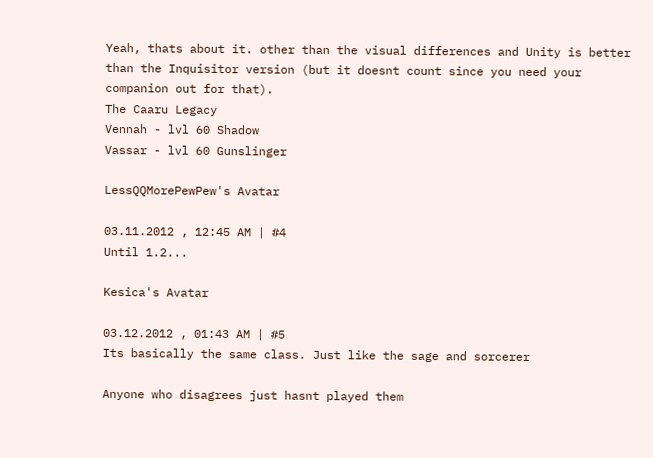Yeah, thats about it. other than the visual differences and Unity is better than the Inquisitor version (but it doesnt count since you need your companion out for that).
The Caaru Legacy
Vennah - lvl 60 Shadow
Vassar - lvl 60 Gunslinger

LessQQMorePewPew's Avatar

03.11.2012 , 12:45 AM | #4
Until 1.2...

Kesica's Avatar

03.12.2012 , 01:43 AM | #5
Its basically the same class. Just like the sage and sorcerer

Anyone who disagrees just hasnt played them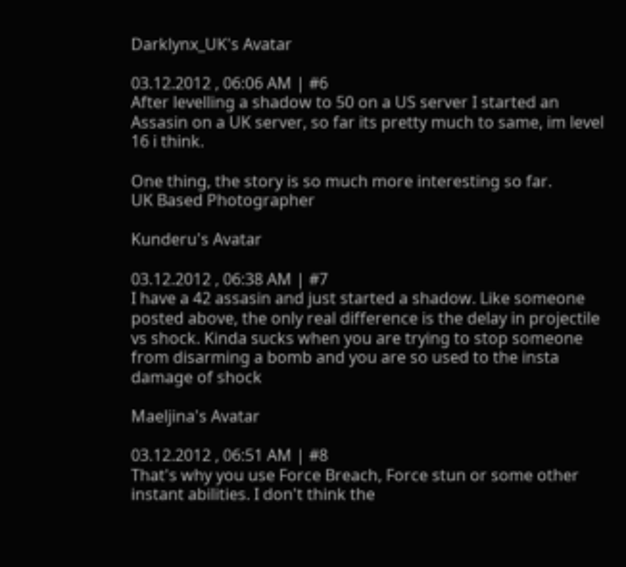Darklynx_UK's Avatar

03.12.2012 , 06:06 AM | #6
After levelling a shadow to 50 on a US server I started an Assasin on a UK server, so far its pretty much to same, im level 16 i think.

One thing, the story is so much more interesting so far.
UK Based Photographer

Kunderu's Avatar

03.12.2012 , 06:38 AM | #7
I have a 42 assasin and just started a shadow. Like someone posted above, the only real difference is the delay in projectile vs shock. Kinda sucks when you are trying to stop someone from disarming a bomb and you are so used to the insta damage of shock

Maeljina's Avatar

03.12.2012 , 06:51 AM | #8
That's why you use Force Breach, Force stun or some other instant abilities. I don't think the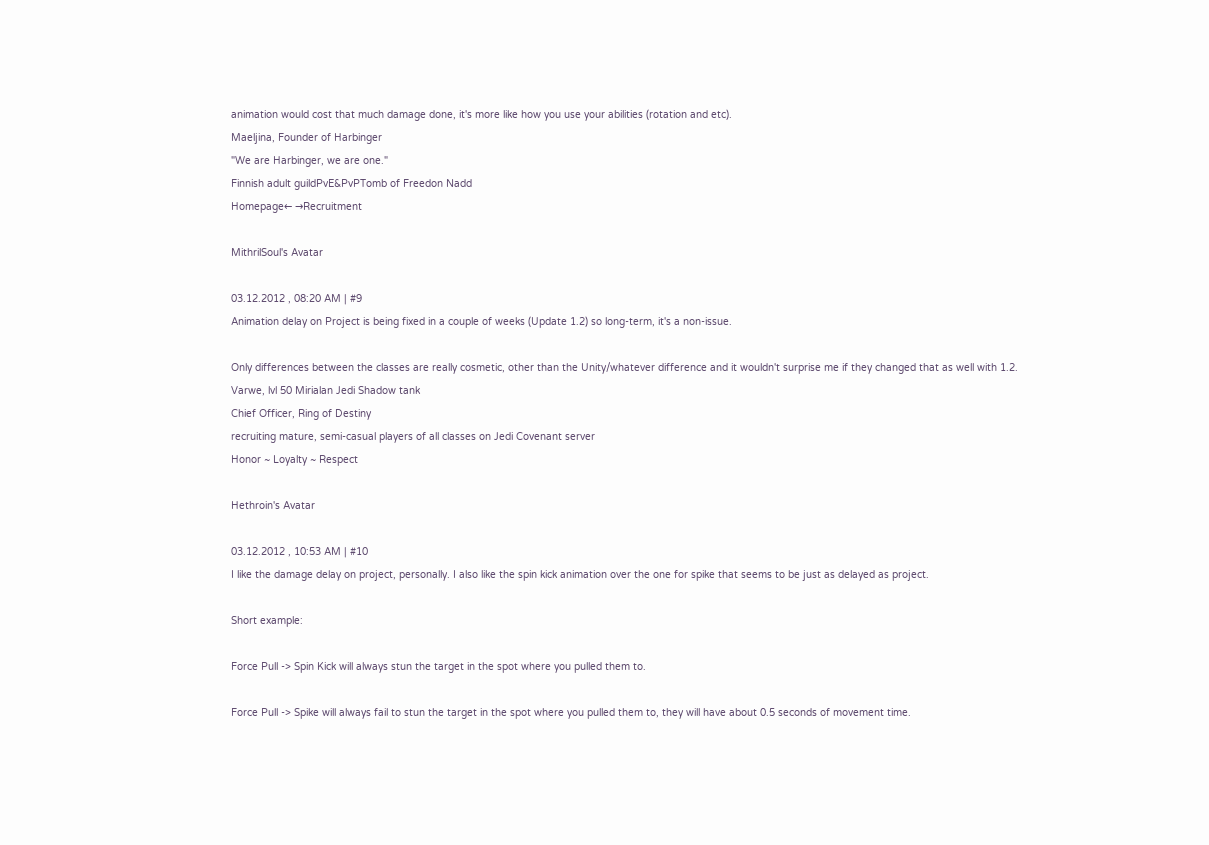animation would cost that much damage done, it's more like how you use your abilities (rotation and etc).
Maeljina, Founder of Harbinger
"We are Harbinger, we are one."
Finnish adult guildPvE&PvPTomb of Freedon Nadd
Homepage← →Recruitment

MithrilSoul's Avatar

03.12.2012 , 08:20 AM | #9
Animation delay on Project is being fixed in a couple of weeks (Update 1.2) so long-term, it's a non-issue.

Only differences between the classes are really cosmetic, other than the Unity/whatever difference and it wouldn't surprise me if they changed that as well with 1.2.
Varwe, lvl 50 Mirialan Jedi Shadow tank
Chief Officer, Ring of Destiny
recruiting mature, semi-casual players of all classes on Jedi Covenant server
Honor ~ Loyalty ~ Respect

Hethroin's Avatar

03.12.2012 , 10:53 AM | #10
I like the damage delay on project, personally. I also like the spin kick animation over the one for spike that seems to be just as delayed as project.

Short example:

Force Pull -> Spin Kick will always stun the target in the spot where you pulled them to.

Force Pull -> Spike will always fail to stun the target in the spot where you pulled them to, they will have about 0.5 seconds of movement time.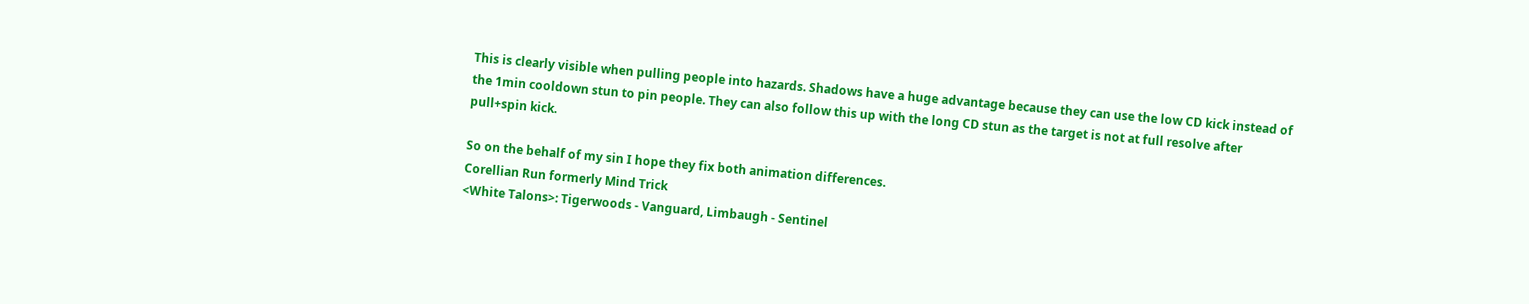This is clearly visible when pulling people into hazards. Shadows have a huge advantage because they can use the low CD kick instead of the 1min cooldown stun to pin people. They can also follow this up with the long CD stun as the target is not at full resolve after pull+spin kick.

So on the behalf of my sin I hope they fix both animation differences.
Corellian Run formerly Mind Trick
<White Talons>: Tigerwoods - Vanguard, Limbaugh - Sentinel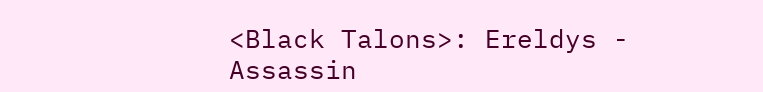<Black Talons>: Ereldys - Assassin